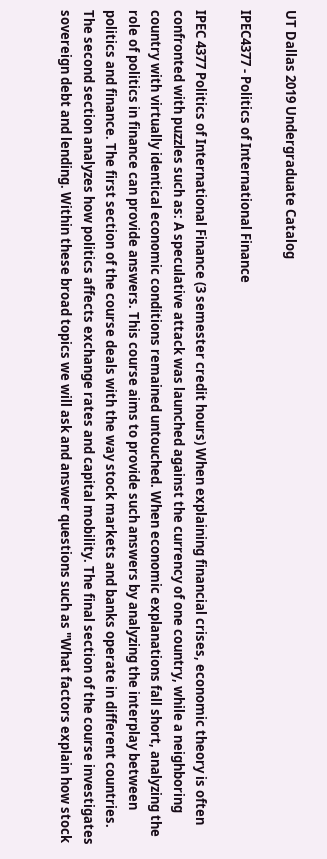UT Dallas 2019 Undergraduate Catalog

IPEC4377 - Politics of International Finance

IPEC 4377 Politics of International Finance (3 semester credit hours) When explaining financial crises, economic theory is often confronted with puzzles such as: A speculative attack was launched against the currency of one country, while a neighboring country with virtually identical economic conditions remained untouched. When economic explanations fall short, analyzing the role of politics in finance can provide answers. This course aims to provide such answers by analyzing the interplay between politics and finance. The first section of the course deals with the way stock markets and banks operate in different countries. The second section analyzes how politics affects exchange rates and capital mobility. The final section of the course investigates sovereign debt and lending. Within these broad topics we will ask and answer questions such as "What factors explain how stock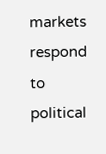markets respond to political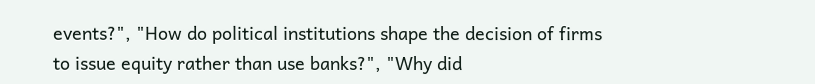events?", "How do political institutions shape the decision of firms to issue equity rather than use banks?", "Why did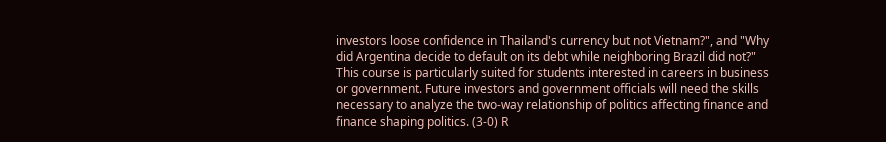investors loose confidence in Thailand's currency but not Vietnam?", and "Why did Argentina decide to default on its debt while neighboring Brazil did not?" This course is particularly suited for students interested in careers in business or government. Future investors and government officials will need the skills necessary to analyze the two-way relationship of politics affecting finance and finance shaping politics. (3-0) R